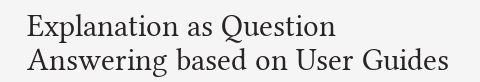Explanation as Question Answering based on User Guides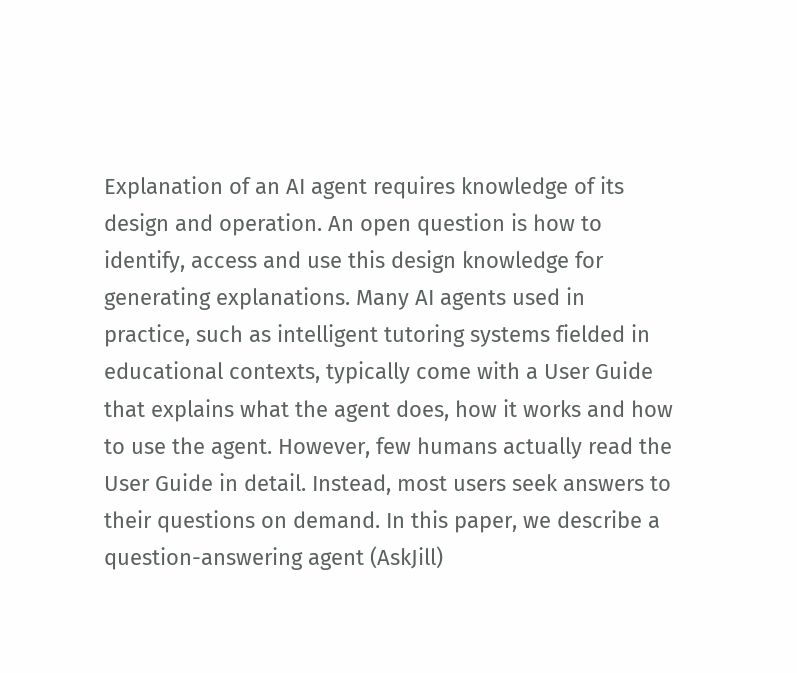Explanation of an AI agent requires knowledge of its design and operation. An open question is how to identify, access and use this design knowledge for generating explanations. Many AI agents used in practice, such as intelligent tutoring systems fielded in educational contexts, typically come with a User Guide that explains what the agent does, how it works and how to use the agent. However, few humans actually read the User Guide in detail. Instead, most users seek answers to their questions on demand. In this paper, we describe a question-answering agent (AskJill)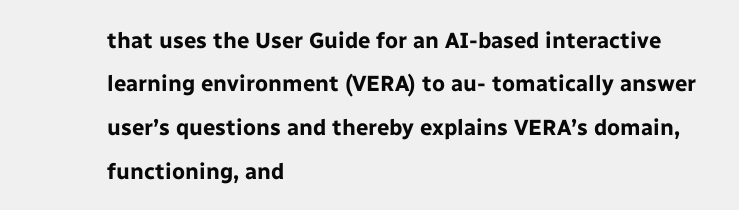that uses the User Guide for an AI-based interactive learning environment (VERA) to au- tomatically answer user’s questions and thereby explains VERA’s domain, functioning, and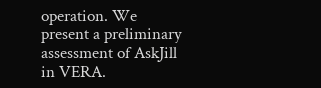operation. We present a preliminary assessment of AskJill in VERA.